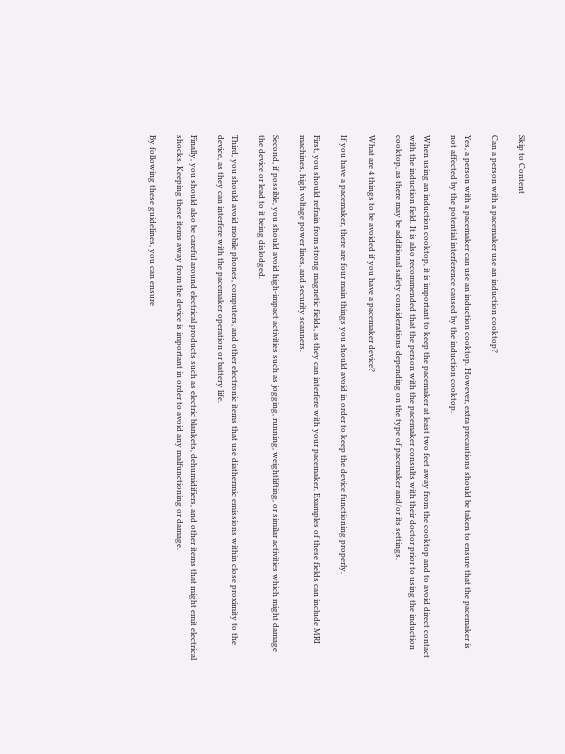Skip to Content

Can a person with a pacemaker use an induction cooktop?

Yes, a person with a pacemaker can use an induction cooktop. However, extra precautions should be taken to ensure that the pacemaker is not affected by the potential interference caused by the induction cooktop.

When using an induction cooktop, it is important to keep the pacemaker at least two feet away from the cooktop and to avoid direct contact with the induction field. It is also recommended that the person with the pacemaker consults with their doctor prior to using the induction cooktop, as there may be additional safety considerations depending on the type of pacemaker and/or its settings.

What are 4 things to be avoided if you have a pacemaker device?

If you have a pacemaker, there are four main things you should avoid in order to keep the device functioning properly.

First, you should refrain from strong magnetic fields, as they can interfere with your pacemaker. Examples of these fields can include MRI machines, high voltage power lines, and security scanners.

Second, if possible, you should avoid high-impact activities such as jogging, running, weightlifting, or similar activities which might damage the device or lead to it being dislodged.

Third, you should avoid mobile phones, computers, and other electronic items that use diathermic emissions within close proximity to the device, as they can interfere with the pacemaker operation or battery life.

Finally, you should also be careful around electrical products such as electric blankets, dehumidifiers, and other items that might emit electrical shocks. Keeping these items away from the device is important in order to avoid any malfunctioning or damage.

By following these guidelines, you can ensure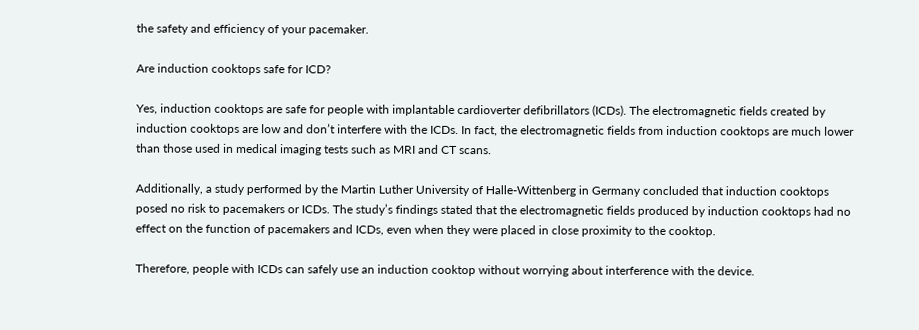the safety and efficiency of your pacemaker.

Are induction cooktops safe for ICD?

Yes, induction cooktops are safe for people with implantable cardioverter defibrillators (ICDs). The electromagnetic fields created by induction cooktops are low and don’t interfere with the ICDs. In fact, the electromagnetic fields from induction cooktops are much lower than those used in medical imaging tests such as MRI and CT scans.

Additionally, a study performed by the Martin Luther University of Halle-Wittenberg in Germany concluded that induction cooktops posed no risk to pacemakers or ICDs. The study’s findings stated that the electromagnetic fields produced by induction cooktops had no effect on the function of pacemakers and ICDs, even when they were placed in close proximity to the cooktop.

Therefore, people with ICDs can safely use an induction cooktop without worrying about interference with the device.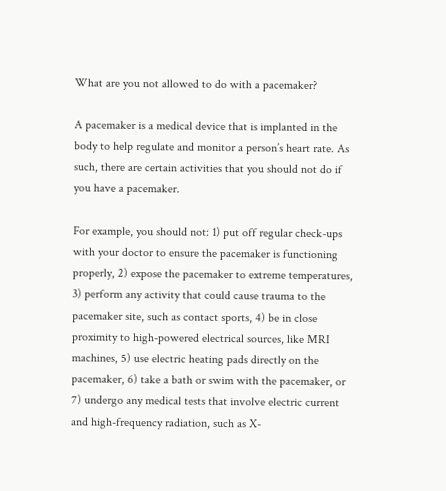What are you not allowed to do with a pacemaker?

A pacemaker is a medical device that is implanted in the body to help regulate and monitor a person’s heart rate. As such, there are certain activities that you should not do if you have a pacemaker.

For example, you should not: 1) put off regular check-ups with your doctor to ensure the pacemaker is functioning properly, 2) expose the pacemaker to extreme temperatures, 3) perform any activity that could cause trauma to the pacemaker site, such as contact sports, 4) be in close proximity to high-powered electrical sources, like MRI machines, 5) use electric heating pads directly on the pacemaker, 6) take a bath or swim with the pacemaker, or 7) undergo any medical tests that involve electric current and high-frequency radiation, such as X-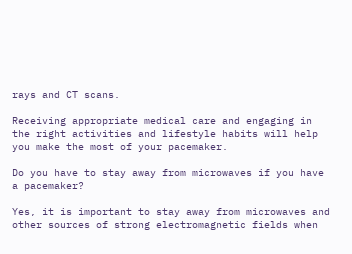rays and CT scans.

Receiving appropriate medical care and engaging in the right activities and lifestyle habits will help you make the most of your pacemaker.

Do you have to stay away from microwaves if you have a pacemaker?

Yes, it is important to stay away from microwaves and other sources of strong electromagnetic fields when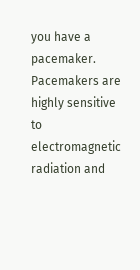you have a pacemaker. Pacemakers are highly sensitive to electromagnetic radiation and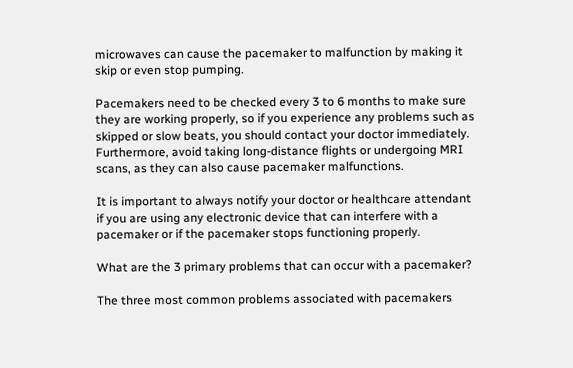microwaves can cause the pacemaker to malfunction by making it skip or even stop pumping.

Pacemakers need to be checked every 3 to 6 months to make sure they are working properly, so if you experience any problems such as skipped or slow beats, you should contact your doctor immediately. Furthermore, avoid taking long-distance flights or undergoing MRI scans, as they can also cause pacemaker malfunctions.

It is important to always notify your doctor or healthcare attendant if you are using any electronic device that can interfere with a pacemaker or if the pacemaker stops functioning properly.

What are the 3 primary problems that can occur with a pacemaker?

The three most common problems associated with pacemakers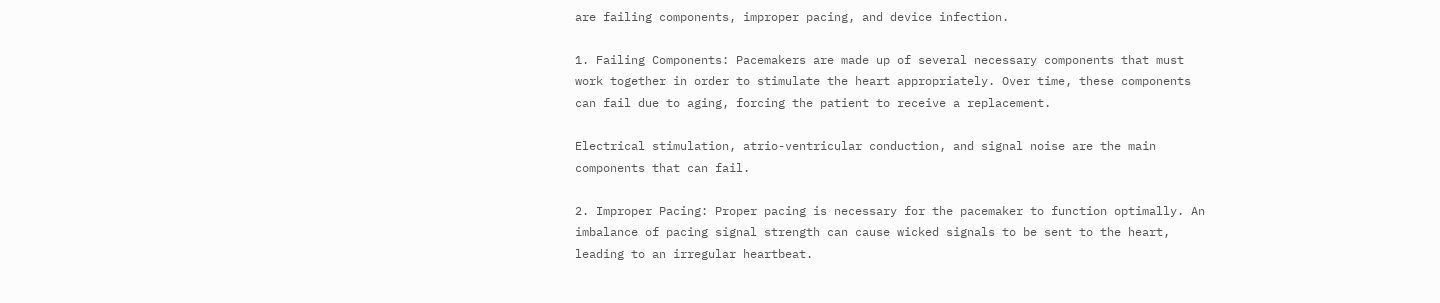are failing components, improper pacing, and device infection.

1. Failing Components: Pacemakers are made up of several necessary components that must work together in order to stimulate the heart appropriately. Over time, these components can fail due to aging, forcing the patient to receive a replacement.

Electrical stimulation, atrio-ventricular conduction, and signal noise are the main components that can fail.

2. Improper Pacing: Proper pacing is necessary for the pacemaker to function optimally. An imbalance of pacing signal strength can cause wicked signals to be sent to the heart, leading to an irregular heartbeat.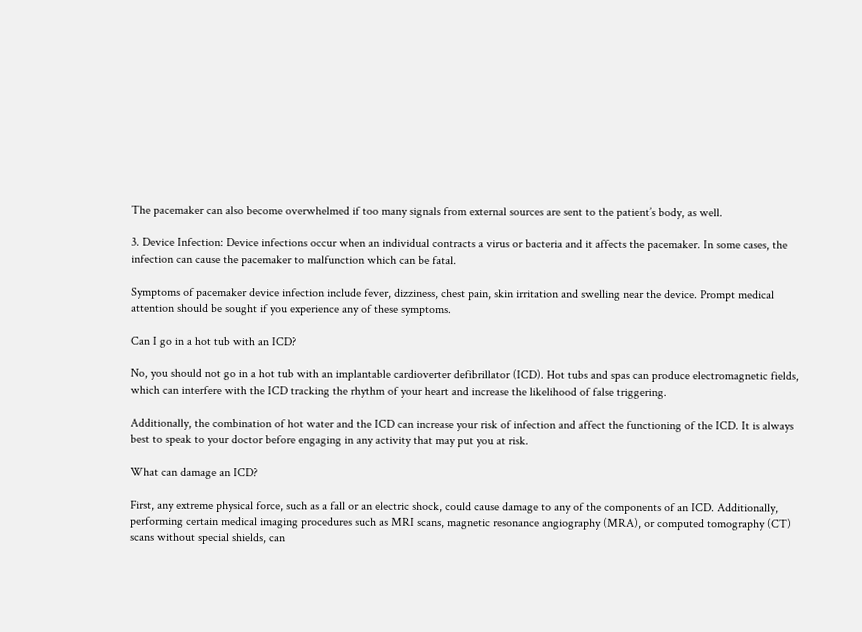The pacemaker can also become overwhelmed if too many signals from external sources are sent to the patient’s body, as well.

3. Device Infection: Device infections occur when an individual contracts a virus or bacteria and it affects the pacemaker. In some cases, the infection can cause the pacemaker to malfunction which can be fatal.

Symptoms of pacemaker device infection include fever, dizziness, chest pain, skin irritation and swelling near the device. Prompt medical attention should be sought if you experience any of these symptoms.

Can I go in a hot tub with an ICD?

No, you should not go in a hot tub with an implantable cardioverter defibrillator (ICD). Hot tubs and spas can produce electromagnetic fields, which can interfere with the ICD tracking the rhythm of your heart and increase the likelihood of false triggering.

Additionally, the combination of hot water and the ICD can increase your risk of infection and affect the functioning of the ICD. It is always best to speak to your doctor before engaging in any activity that may put you at risk.

What can damage an ICD?

First, any extreme physical force, such as a fall or an electric shock, could cause damage to any of the components of an ICD. Additionally, performing certain medical imaging procedures such as MRI scans, magnetic resonance angiography (MRA), or computed tomography (CT) scans without special shields, can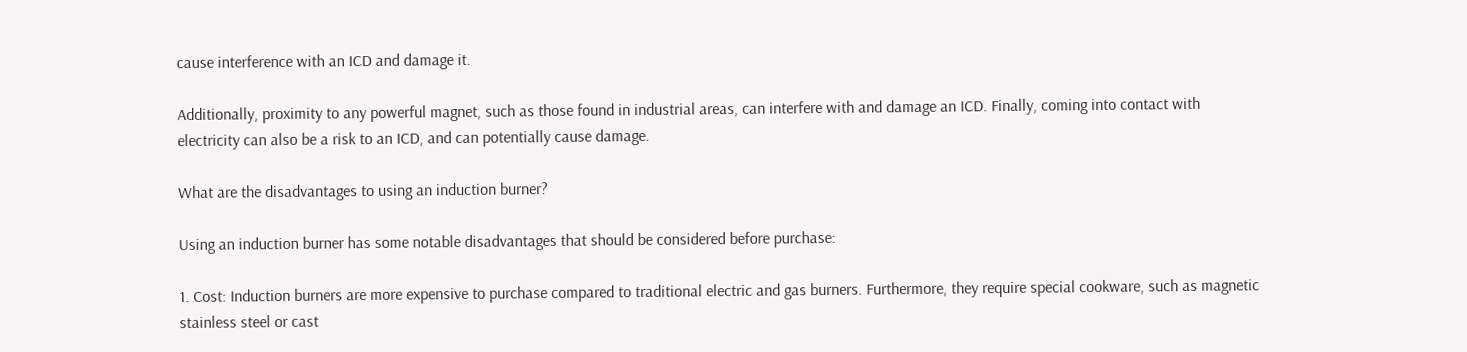cause interference with an ICD and damage it.

Additionally, proximity to any powerful magnet, such as those found in industrial areas, can interfere with and damage an ICD. Finally, coming into contact with electricity can also be a risk to an ICD, and can potentially cause damage.

What are the disadvantages to using an induction burner?

Using an induction burner has some notable disadvantages that should be considered before purchase:

1. Cost: Induction burners are more expensive to purchase compared to traditional electric and gas burners. Furthermore, they require special cookware, such as magnetic stainless steel or cast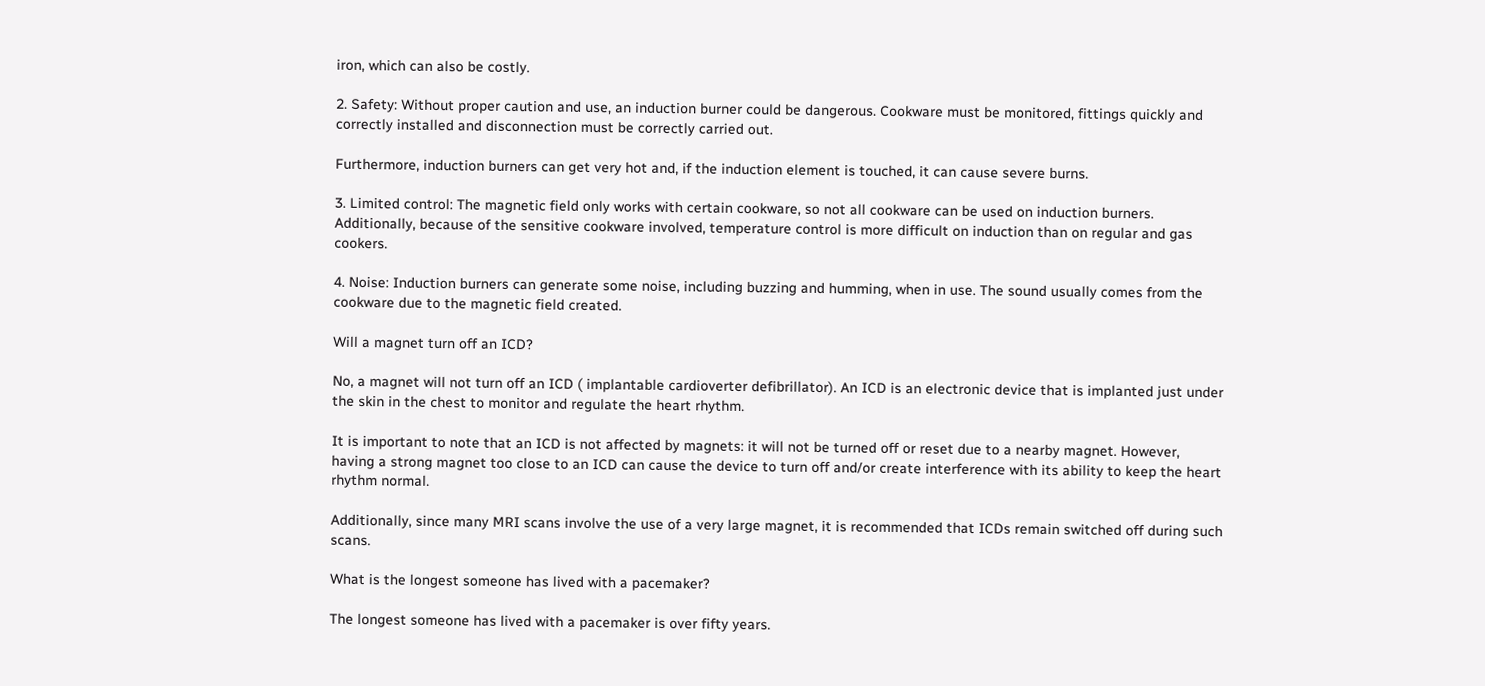iron, which can also be costly.

2. Safety: Without proper caution and use, an induction burner could be dangerous. Cookware must be monitored, fittings quickly and correctly installed and disconnection must be correctly carried out.

Furthermore, induction burners can get very hot and, if the induction element is touched, it can cause severe burns.

3. Limited control: The magnetic field only works with certain cookware, so not all cookware can be used on induction burners. Additionally, because of the sensitive cookware involved, temperature control is more difficult on induction than on regular and gas cookers.

4. Noise: Induction burners can generate some noise, including buzzing and humming, when in use. The sound usually comes from the cookware due to the magnetic field created.

Will a magnet turn off an ICD?

No, a magnet will not turn off an ICD ( implantable cardioverter defibrillator). An ICD is an electronic device that is implanted just under the skin in the chest to monitor and regulate the heart rhythm.

It is important to note that an ICD is not affected by magnets: it will not be turned off or reset due to a nearby magnet. However, having a strong magnet too close to an ICD can cause the device to turn off and/or create interference with its ability to keep the heart rhythm normal.

Additionally, since many MRI scans involve the use of a very large magnet, it is recommended that ICDs remain switched off during such scans.

What is the longest someone has lived with a pacemaker?

The longest someone has lived with a pacemaker is over fifty years.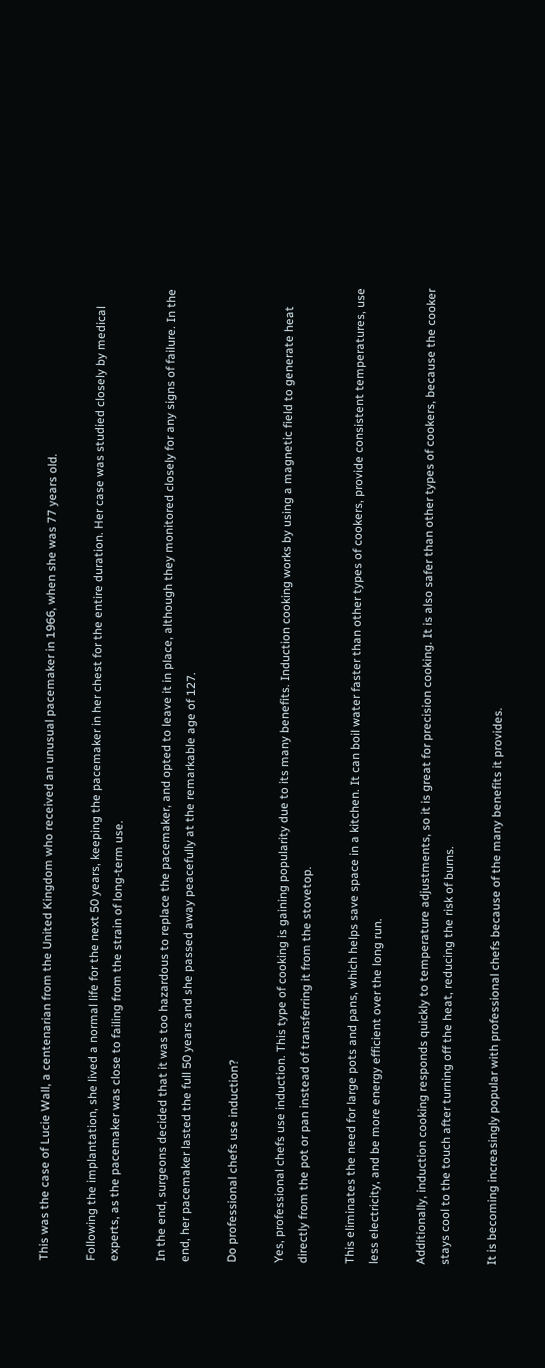This was the case of Lucie Wall, a centenarian from the United Kingdom who received an unusual pacemaker in 1966, when she was 77 years old.

Following the implantation, she lived a normal life for the next 50 years, keeping the pacemaker in her chest for the entire duration. Her case was studied closely by medical experts, as the pacemaker was close to failing from the strain of long-term use.

In the end, surgeons decided that it was too hazardous to replace the pacemaker, and opted to leave it in place, although they monitored closely for any signs of failure. In the end, her pacemaker lasted the full 50 years and she passed away peacefully at the remarkable age of 127.

Do professional chefs use induction?

Yes, professional chefs use induction. This type of cooking is gaining popularity due to its many benefits. Induction cooking works by using a magnetic field to generate heat directly from the pot or pan instead of transferring it from the stovetop.

This eliminates the need for large pots and pans, which helps save space in a kitchen. It can boil water faster than other types of cookers, provide consistent temperatures, use less electricity, and be more energy efficient over the long run.

Additionally, induction cooking responds quickly to temperature adjustments, so it is great for precision cooking. It is also safer than other types of cookers, because the cooker stays cool to the touch after turning off the heat, reducing the risk of burns.

It is becoming increasingly popular with professional chefs because of the many benefits it provides.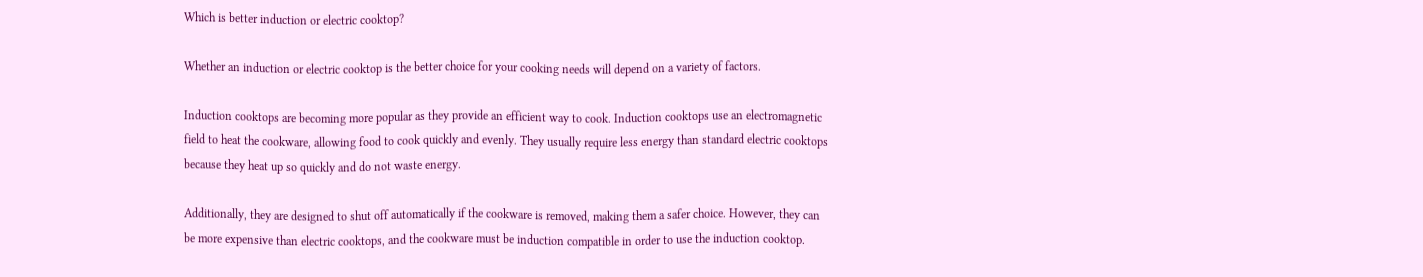Which is better induction or electric cooktop?

Whether an induction or electric cooktop is the better choice for your cooking needs will depend on a variety of factors.

Induction cooktops are becoming more popular as they provide an efficient way to cook. Induction cooktops use an electromagnetic field to heat the cookware, allowing food to cook quickly and evenly. They usually require less energy than standard electric cooktops because they heat up so quickly and do not waste energy.

Additionally, they are designed to shut off automatically if the cookware is removed, making them a safer choice. However, they can be more expensive than electric cooktops, and the cookware must be induction compatible in order to use the induction cooktop.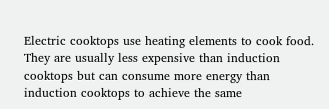Electric cooktops use heating elements to cook food. They are usually less expensive than induction cooktops but can consume more energy than induction cooktops to achieve the same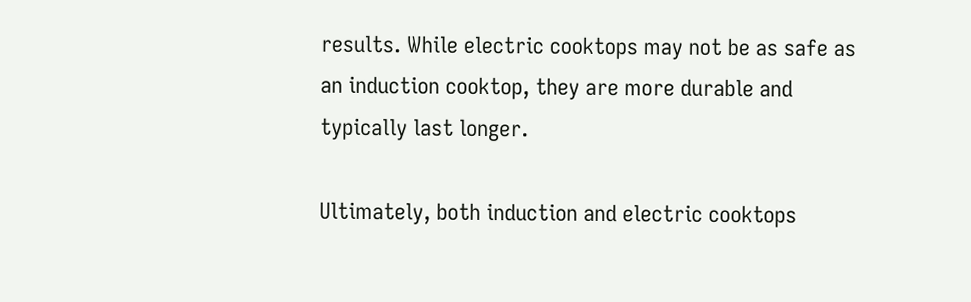results. While electric cooktops may not be as safe as an induction cooktop, they are more durable and typically last longer.

Ultimately, both induction and electric cooktops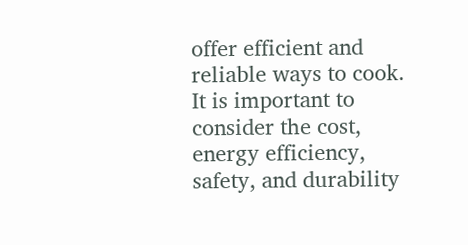offer efficient and reliable ways to cook. It is important to consider the cost, energy efficiency, safety, and durability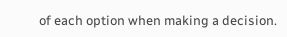of each option when making a decision.